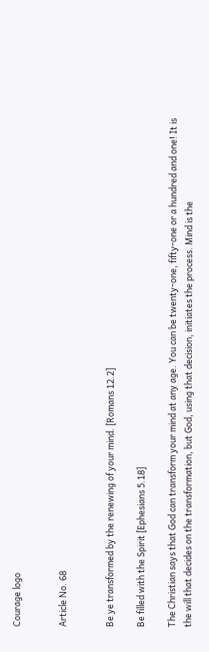Courage logo


Article No. 68


Be ye transformed by the renewing of your mind. [Romans 12.2]

Be filled with the Spirit [Ephesians 5.18]

The Christian says that God can transform your mind at any age. You can be twenty-one, fifty-one or a hundred and one! It is the will that decides on the transformation, but God, using that decision, initiates the process. Mind is the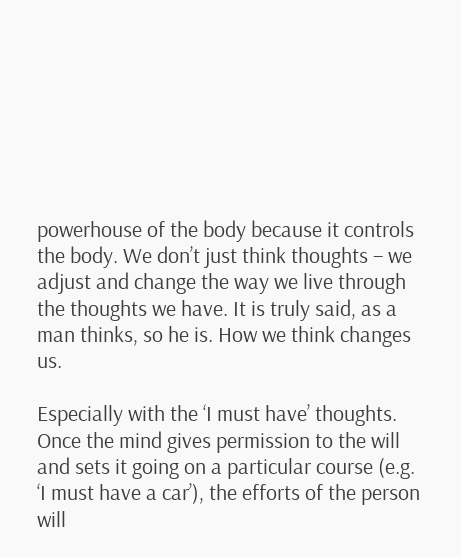powerhouse of the body because it controls the body. We don’t just think thoughts – we adjust and change the way we live through the thoughts we have. It is truly said, as a man thinks, so he is. How we think changes us.

Especially with the ‘I must have’ thoughts. Once the mind gives permission to the will and sets it going on a particular course (e.g. ‘I must have a car’), the efforts of the person will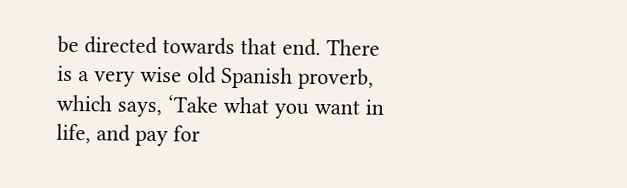be directed towards that end. There is a very wise old Spanish proverb, which says, ‘Take what you want in life, and pay for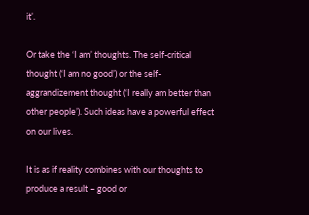it’.

Or take the ‘I am’ thoughts. The self-critical thought (‘I am no good’) or the self-aggrandizement thought (‘I really am better than other people’). Such ideas have a powerful effect on our lives.

It is as if reality combines with our thoughts to produce a result – good or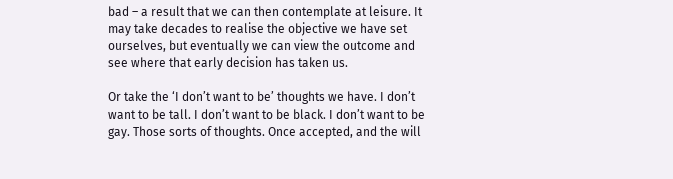bad – a result that we can then contemplate at leisure. It may take decades to realise the objective we have set ourselves, but eventually we can view the outcome and see where that early decision has taken us.

Or take the ‘I don’t want to be’ thoughts we have. I don’t want to be tall. I don’t want to be black. I don’t want to be gay. Those sorts of thoughts. Once accepted, and the will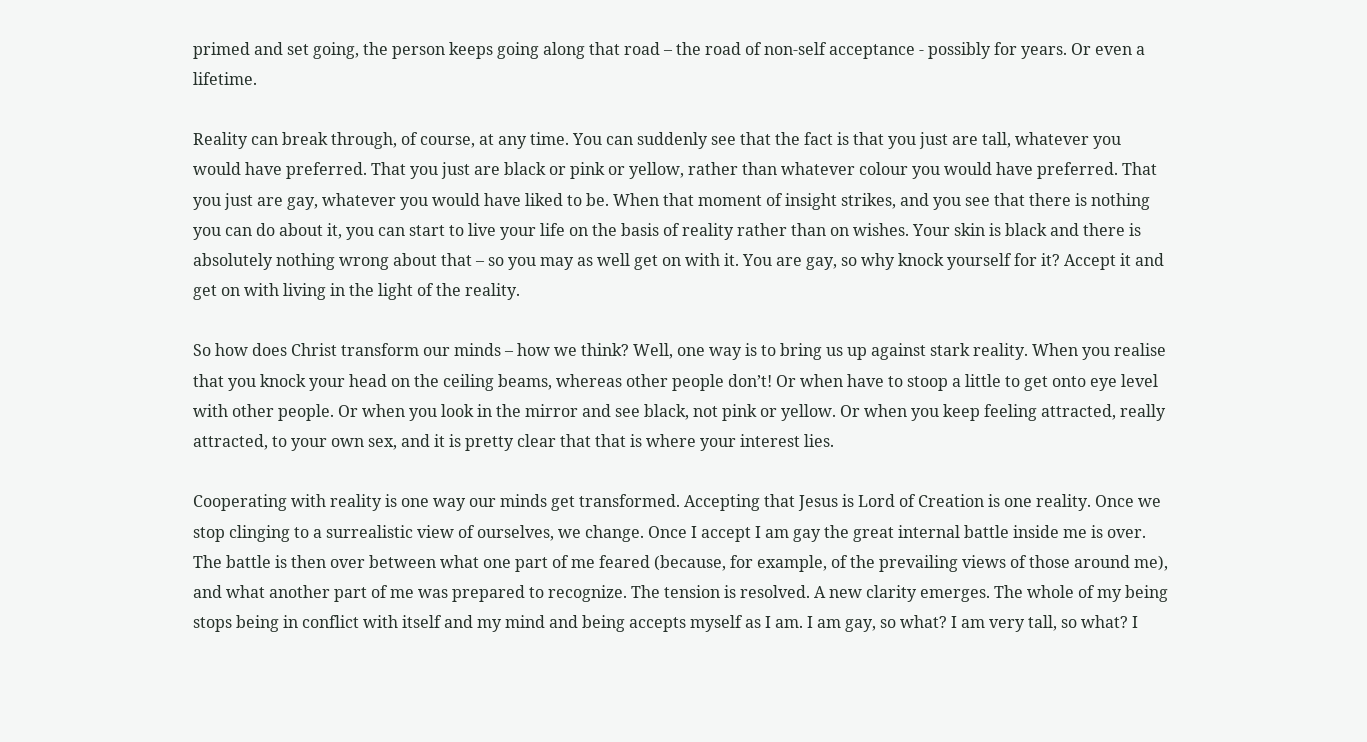primed and set going, the person keeps going along that road – the road of non-self acceptance - possibly for years. Or even a lifetime.

Reality can break through, of course, at any time. You can suddenly see that the fact is that you just are tall, whatever you would have preferred. That you just are black or pink or yellow, rather than whatever colour you would have preferred. That you just are gay, whatever you would have liked to be. When that moment of insight strikes, and you see that there is nothing you can do about it, you can start to live your life on the basis of reality rather than on wishes. Your skin is black and there is absolutely nothing wrong about that – so you may as well get on with it. You are gay, so why knock yourself for it? Accept it and get on with living in the light of the reality.

So how does Christ transform our minds – how we think? Well, one way is to bring us up against stark reality. When you realise that you knock your head on the ceiling beams, whereas other people don’t! Or when have to stoop a little to get onto eye level with other people. Or when you look in the mirror and see black, not pink or yellow. Or when you keep feeling attracted, really attracted, to your own sex, and it is pretty clear that that is where your interest lies.

Cooperating with reality is one way our minds get transformed. Accepting that Jesus is Lord of Creation is one reality. Once we stop clinging to a surrealistic view of ourselves, we change. Once I accept I am gay the great internal battle inside me is over. The battle is then over between what one part of me feared (because, for example, of the prevailing views of those around me), and what another part of me was prepared to recognize. The tension is resolved. A new clarity emerges. The whole of my being stops being in conflict with itself and my mind and being accepts myself as I am. I am gay, so what? I am very tall, so what? I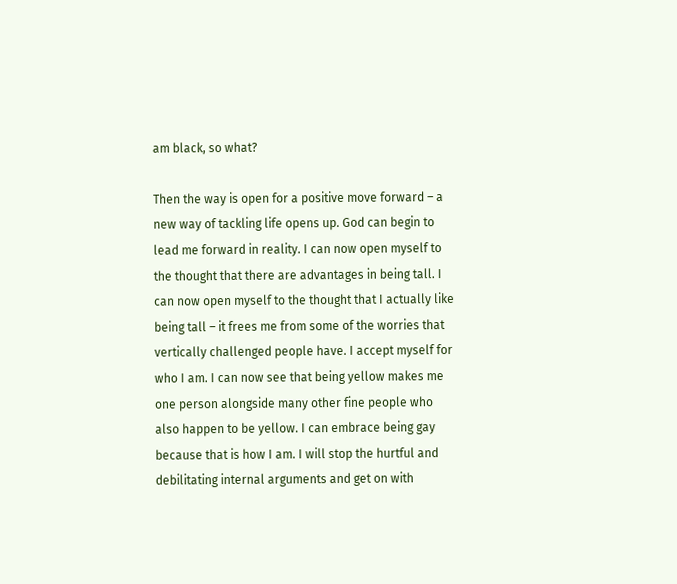am black, so what?

Then the way is open for a positive move forward – a new way of tackling life opens up. God can begin to lead me forward in reality. I can now open myself to the thought that there are advantages in being tall. I can now open myself to the thought that I actually like being tall – it frees me from some of the worries that vertically challenged people have. I accept myself for who I am. I can now see that being yellow makes me one person alongside many other fine people who also happen to be yellow. I can embrace being gay because that is how I am. I will stop the hurtful and debilitating internal arguments and get on with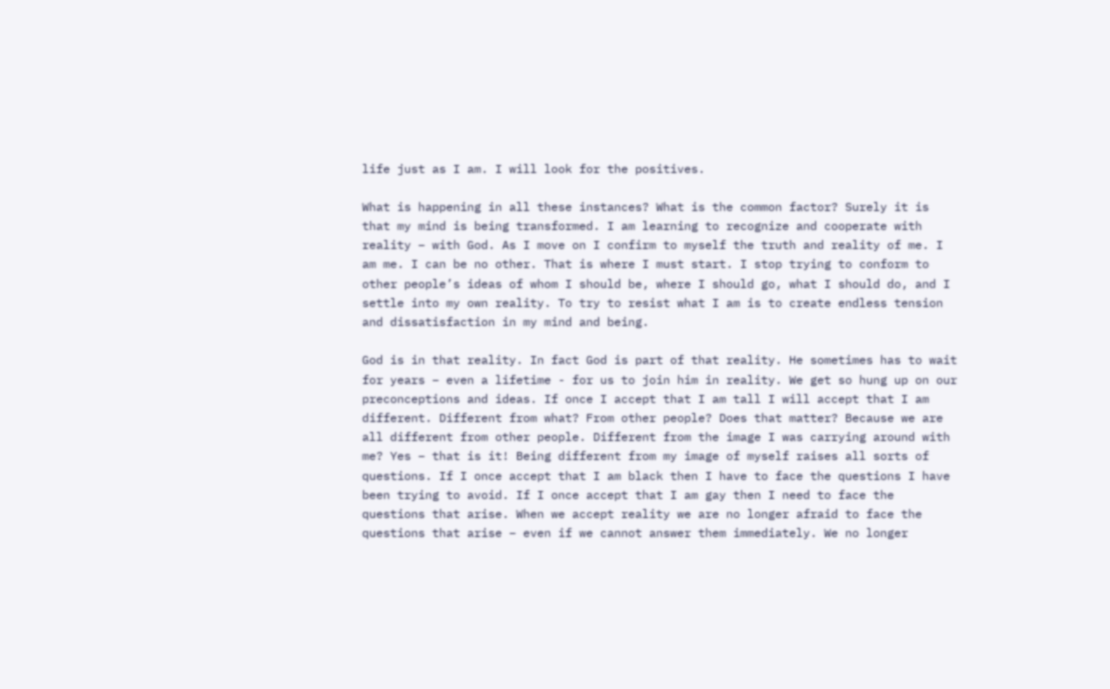life just as I am. I will look for the positives.

What is happening in all these instances? What is the common factor? Surely it is that my mind is being transformed. I am learning to recognize and cooperate with reality – with God. As I move on I confirm to myself the truth and reality of me. I am me. I can be no other. That is where I must start. I stop trying to conform to other people’s ideas of whom I should be, where I should go, what I should do, and I settle into my own reality. To try to resist what I am is to create endless tension and dissatisfaction in my mind and being.

God is in that reality. In fact God is part of that reality. He sometimes has to wait for years – even a lifetime - for us to join him in reality. We get so hung up on our preconceptions and ideas. If once I accept that I am tall I will accept that I am different. Different from what? From other people? Does that matter? Because we are all different from other people. Different from the image I was carrying around with me? Yes – that is it! Being different from my image of myself raises all sorts of questions. If I once accept that I am black then I have to face the questions I have been trying to avoid. If I once accept that I am gay then I need to face the questions that arise. When we accept reality we are no longer afraid to face the questions that arise – even if we cannot answer them immediately. We no longer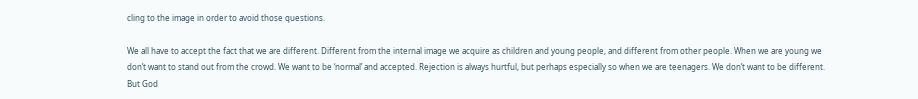cling to the image in order to avoid those questions.

We all have to accept the fact that we are different. Different from the internal image we acquire as children and young people, and different from other people. When we are young we don’t want to stand out from the crowd. We want to be ‘normal’ and accepted. Rejection is always hurtful, but perhaps especially so when we are teenagers. We don’t want to be different. But God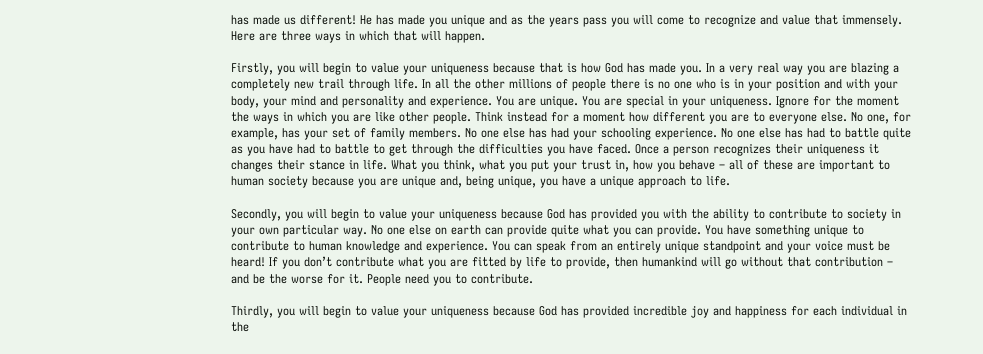has made us different! He has made you unique and as the years pass you will come to recognize and value that immensely. Here are three ways in which that will happen.

Firstly, you will begin to value your uniqueness because that is how God has made you. In a very real way you are blazing a completely new trail through life. In all the other millions of people there is no one who is in your position and with your body, your mind and personality and experience. You are unique. You are special in your uniqueness. Ignore for the moment the ways in which you are like other people. Think instead for a moment how different you are to everyone else. No one, for example, has your set of family members. No one else has had your schooling experience. No one else has had to battle quite as you have had to battle to get through the difficulties you have faced. Once a person recognizes their uniqueness it changes their stance in life. What you think, what you put your trust in, how you behave – all of these are important to human society because you are unique and, being unique, you have a unique approach to life.

Secondly, you will begin to value your uniqueness because God has provided you with the ability to contribute to society in your own particular way. No one else on earth can provide quite what you can provide. You have something unique to contribute to human knowledge and experience. You can speak from an entirely unique standpoint and your voice must be heard! If you don’t contribute what you are fitted by life to provide, then humankind will go without that contribution – and be the worse for it. People need you to contribute.

Thirdly, you will begin to value your uniqueness because God has provided incredible joy and happiness for each individual in the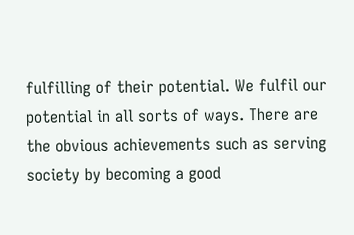fulfilling of their potential. We fulfil our potential in all sorts of ways. There are the obvious achievements such as serving society by becoming a good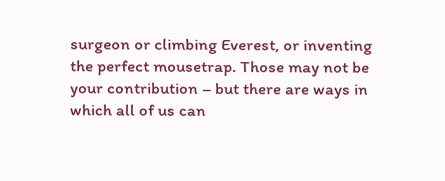surgeon or climbing Everest, or inventing the perfect mousetrap. Those may not be your contribution – but there are ways in which all of us can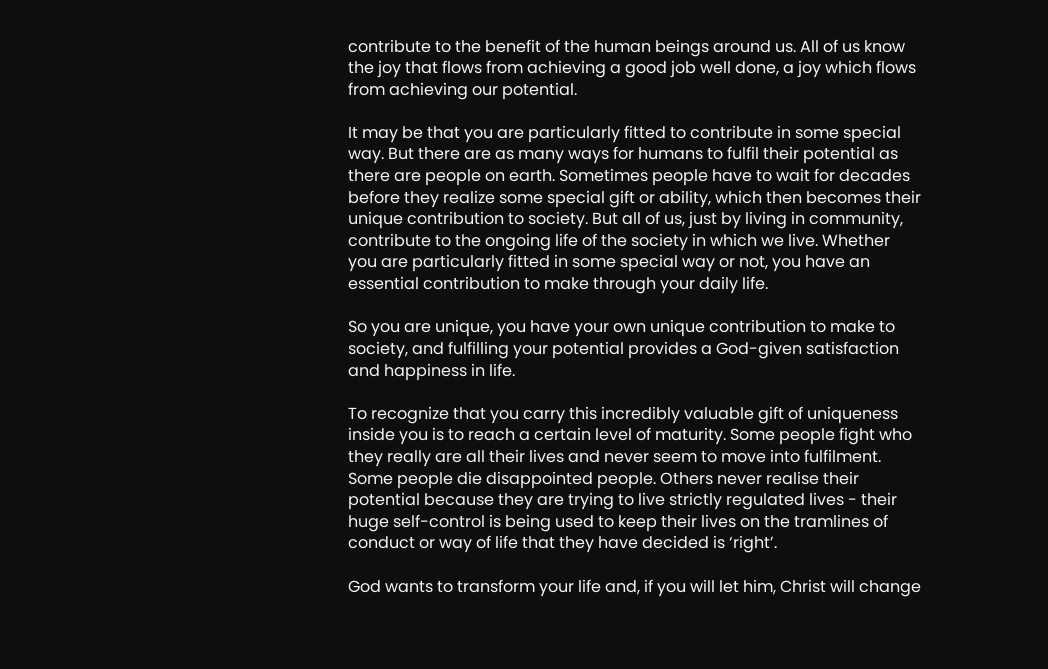contribute to the benefit of the human beings around us. All of us know the joy that flows from achieving a good job well done, a joy which flows from achieving our potential.

It may be that you are particularly fitted to contribute in some special way. But there are as many ways for humans to fulfil their potential as there are people on earth. Sometimes people have to wait for decades before they realize some special gift or ability, which then becomes their unique contribution to society. But all of us, just by living in community, contribute to the ongoing life of the society in which we live. Whether you are particularly fitted in some special way or not, you have an essential contribution to make through your daily life.

So you are unique, you have your own unique contribution to make to society, and fulfilling your potential provides a God-given satisfaction and happiness in life.

To recognize that you carry this incredibly valuable gift of uniqueness inside you is to reach a certain level of maturity. Some people fight who they really are all their lives and never seem to move into fulfilment. Some people die disappointed people. Others never realise their potential because they are trying to live strictly regulated lives - their huge self-control is being used to keep their lives on the tramlines of conduct or way of life that they have decided is ‘right’.

God wants to transform your life and, if you will let him, Christ will change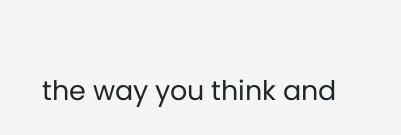the way you think and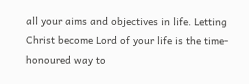all your aims and objectives in life. Letting Christ become Lord of your life is the time-honoured way to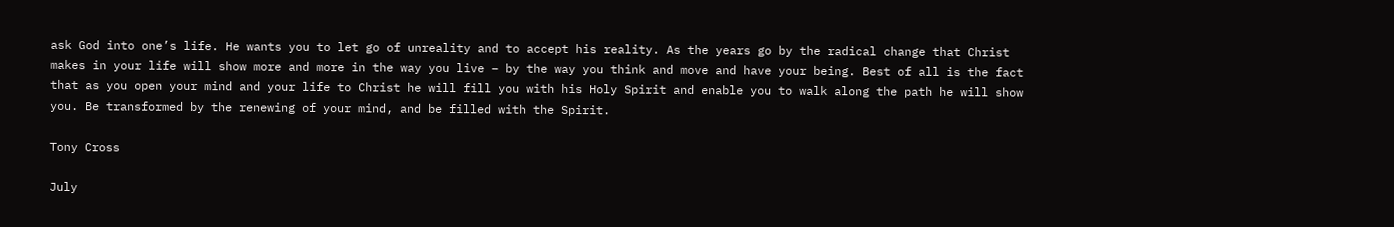ask God into one’s life. He wants you to let go of unreality and to accept his reality. As the years go by the radical change that Christ makes in your life will show more and more in the way you live – by the way you think and move and have your being. Best of all is the fact that as you open your mind and your life to Christ he will fill you with his Holy Spirit and enable you to walk along the path he will show you. Be transformed by the renewing of your mind, and be filled with the Spirit.

Tony Cross

July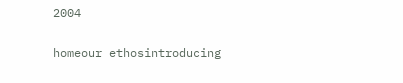2004

homeour ethosintroducing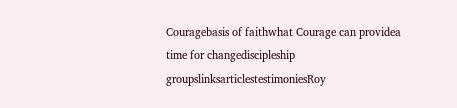Couragebasis of faithwhat Courage can providea time for changediscipleship groupslinksarticlestestimoniesRoy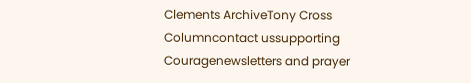Clements ArchiveTony Cross Columncontact ussupporting Couragenewsletters and prayer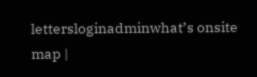lettersloginadminwhat’s onsite map |